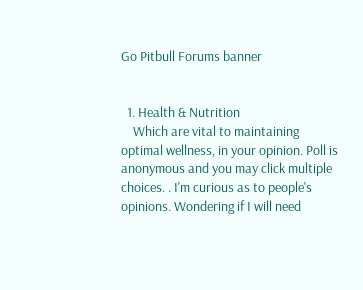Go Pitbull Forums banner


  1. Health & Nutrition
    Which are vital to maintaining optimal wellness, in your opinion. Poll is anonymous and you may click multiple choices. . I'm curious as to people's opinions. Wondering if I will need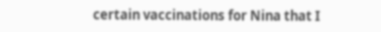certain vaccinations for Nina that I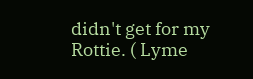didn't get for my Rottie. ( Lyme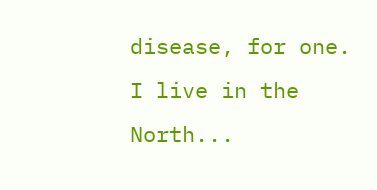disease, for one. I live in the North...